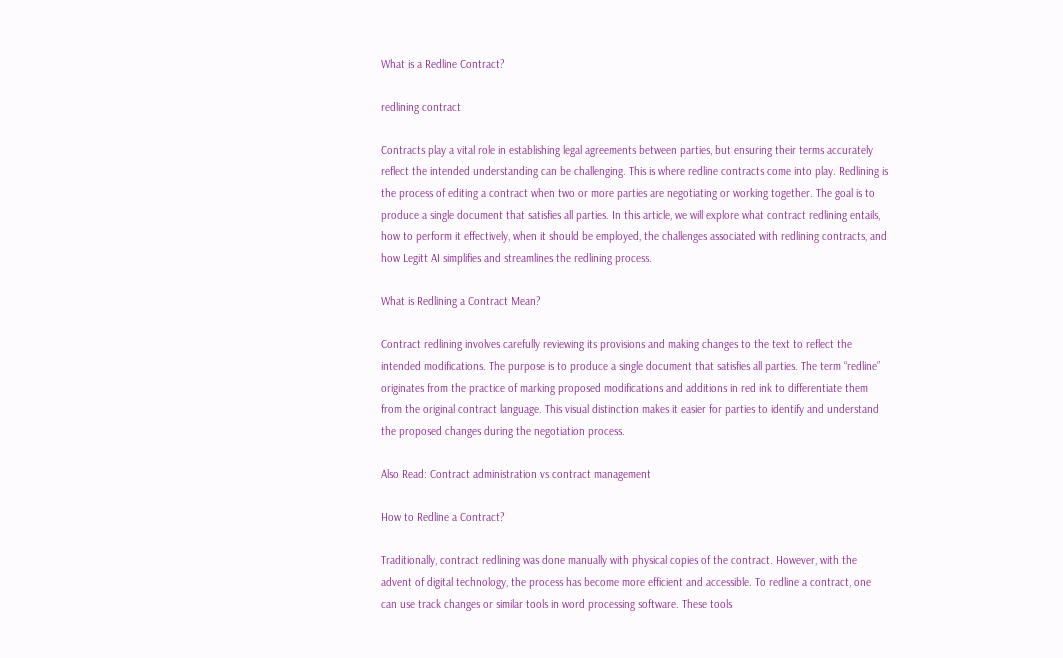What is a Redline Contract?

redlining contract

Contracts play a vital role in establishing legal agreements between parties, but ensuring their terms accurately reflect the intended understanding can be challenging. This is where redline contracts come into play. Redlining is the process of editing a contract when two or more parties are negotiating or working together. The goal is to produce a single document that satisfies all parties. In this article, we will explore what contract redlining entails, how to perform it effectively, when it should be employed, the challenges associated with redlining contracts, and how Legitt AI simplifies and streamlines the redlining process.

What is Redlining a Contract Mean?

Contract redlining involves carefully reviewing its provisions and making changes to the text to reflect the intended modifications. The purpose is to produce a single document that satisfies all parties. The term “redline” originates from the practice of marking proposed modifications and additions in red ink to differentiate them from the original contract language. This visual distinction makes it easier for parties to identify and understand the proposed changes during the negotiation process.

Also Read: Contract administration vs contract management

How to Redline a Contract?

Traditionally, contract redlining was done manually with physical copies of the contract. However, with the advent of digital technology, the process has become more efficient and accessible. To redline a contract, one can use track changes or similar tools in word processing software. These tools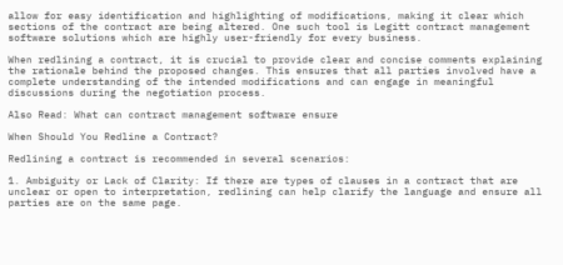allow for easy identification and highlighting of modifications, making it clear which sections of the contract are being altered. One such tool is Legitt contract management software solutions which are highly user-friendly for every business.

When redlining a contract, it is crucial to provide clear and concise comments explaining the rationale behind the proposed changes. This ensures that all parties involved have a complete understanding of the intended modifications and can engage in meaningful discussions during the negotiation process.

Also Read: What can contract management software ensure

When Should You Redline a Contract?

Redlining a contract is recommended in several scenarios:

1. Ambiguity or Lack of Clarity: If there are types of clauses in a contract that are unclear or open to interpretation, redlining can help clarify the language and ensure all parties are on the same page.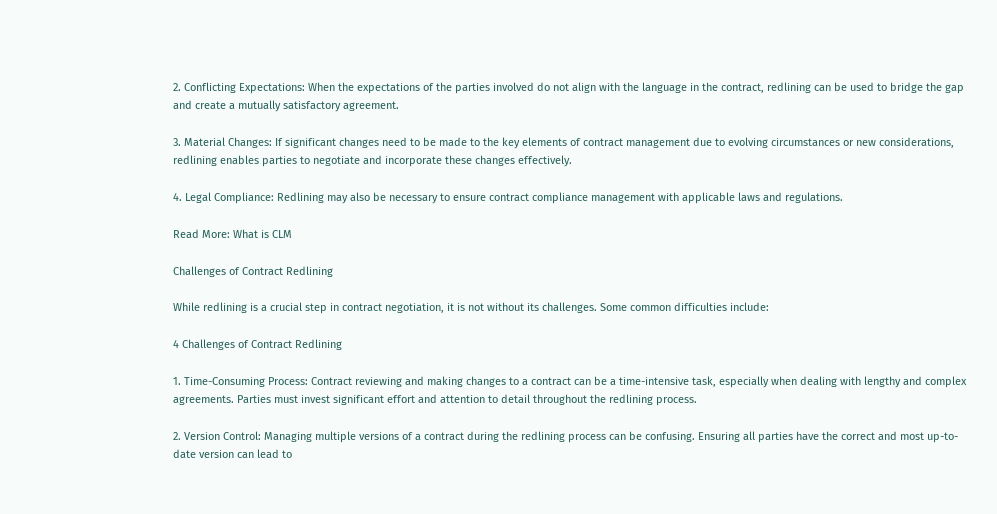2. Conflicting Expectations: When the expectations of the parties involved do not align with the language in the contract, redlining can be used to bridge the gap and create a mutually satisfactory agreement.

3. Material Changes: If significant changes need to be made to the key elements of contract management due to evolving circumstances or new considerations, redlining enables parties to negotiate and incorporate these changes effectively.

4. Legal Compliance: Redlining may also be necessary to ensure contract compliance management with applicable laws and regulations.

Read More: What is CLM

Challenges of Contract Redlining

While redlining is a crucial step in contract negotiation, it is not without its challenges. Some common difficulties include:

4 Challenges of Contract Redlining

1. Time-Consuming Process: Contract reviewing and making changes to a contract can be a time-intensive task, especially when dealing with lengthy and complex agreements. Parties must invest significant effort and attention to detail throughout the redlining process.

2. Version Control: Managing multiple versions of a contract during the redlining process can be confusing. Ensuring all parties have the correct and most up-to-date version can lead to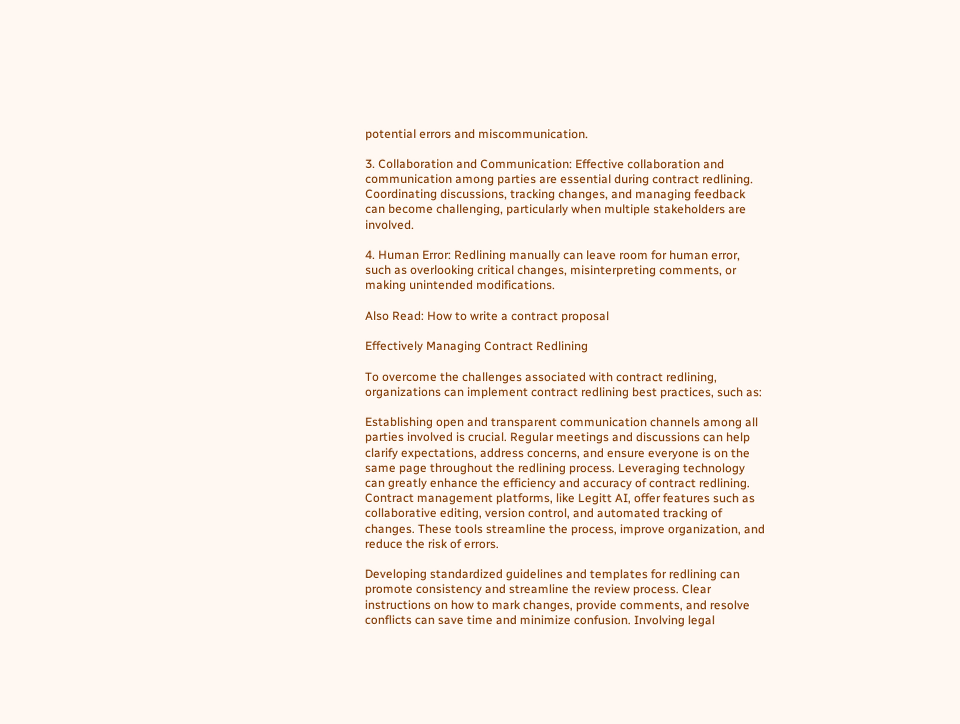potential errors and miscommunication.

3. Collaboration and Communication: Effective collaboration and communication among parties are essential during contract redlining. Coordinating discussions, tracking changes, and managing feedback can become challenging, particularly when multiple stakeholders are involved.

4. Human Error: Redlining manually can leave room for human error, such as overlooking critical changes, misinterpreting comments, or making unintended modifications.

Also Read: How to write a contract proposal

Effectively Managing Contract Redlining

To overcome the challenges associated with contract redlining, organizations can implement contract redlining best practices, such as:

Establishing open and transparent communication channels among all parties involved is crucial. Regular meetings and discussions can help clarify expectations, address concerns, and ensure everyone is on the same page throughout the redlining process. Leveraging technology can greatly enhance the efficiency and accuracy of contract redlining. Contract management platforms, like Legitt AI, offer features such as collaborative editing, version control, and automated tracking of changes. These tools streamline the process, improve organization, and reduce the risk of errors.

Developing standardized guidelines and templates for redlining can promote consistency and streamline the review process. Clear instructions on how to mark changes, provide comments, and resolve conflicts can save time and minimize confusion. Involving legal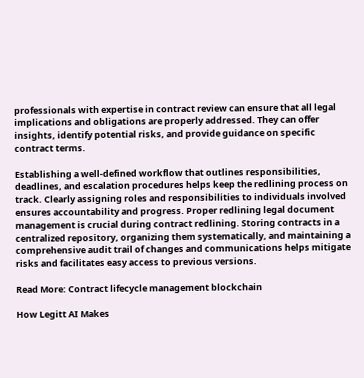professionals with expertise in contract review can ensure that all legal implications and obligations are properly addressed. They can offer insights, identify potential risks, and provide guidance on specific contract terms.

Establishing a well-defined workflow that outlines responsibilities, deadlines, and escalation procedures helps keep the redlining process on track. Clearly assigning roles and responsibilities to individuals involved ensures accountability and progress. Proper redlining legal document management is crucial during contract redlining. Storing contracts in a centralized repository, organizing them systematically, and maintaining a comprehensive audit trail of changes and communications helps mitigate risks and facilitates easy access to previous versions.

Read More: Contract lifecycle management blockchain

How Legitt AI Makes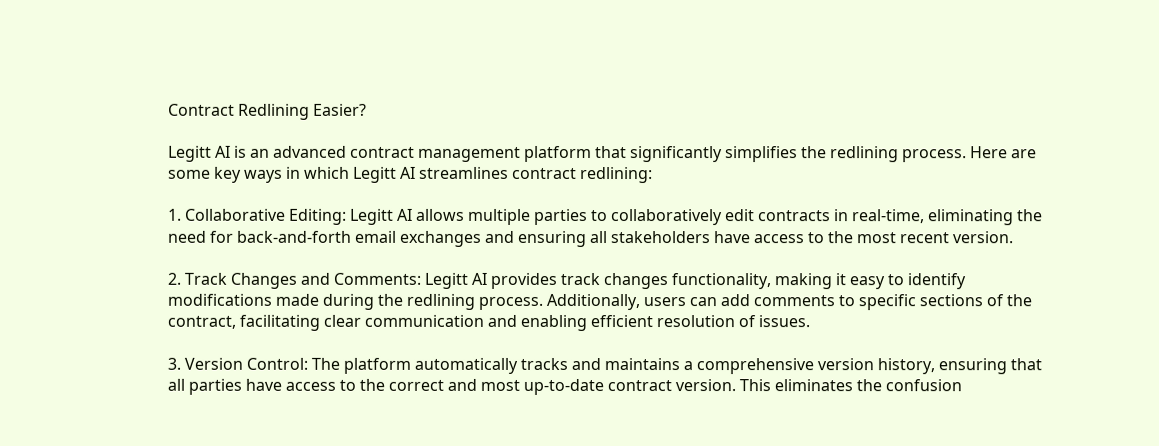Contract Redlining Easier?

Legitt AI is an advanced contract management platform that significantly simplifies the redlining process. Here are some key ways in which Legitt AI streamlines contract redlining:

1. Collaborative Editing: Legitt AI allows multiple parties to collaboratively edit contracts in real-time, eliminating the need for back-and-forth email exchanges and ensuring all stakeholders have access to the most recent version.

2. Track Changes and Comments: Legitt AI provides track changes functionality, making it easy to identify modifications made during the redlining process. Additionally, users can add comments to specific sections of the contract, facilitating clear communication and enabling efficient resolution of issues.

3. Version Control: The platform automatically tracks and maintains a comprehensive version history, ensuring that all parties have access to the correct and most up-to-date contract version. This eliminates the confusion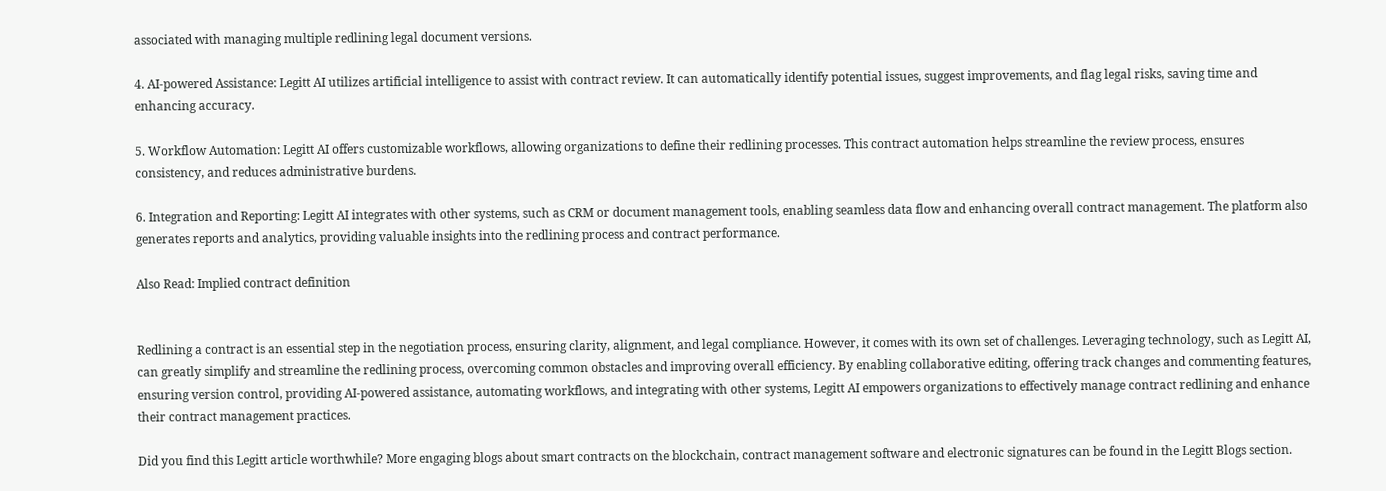associated with managing multiple redlining legal document versions.

4. AI-powered Assistance: Legitt AI utilizes artificial intelligence to assist with contract review. It can automatically identify potential issues, suggest improvements, and flag legal risks, saving time and enhancing accuracy.

5. Workflow Automation: Legitt AI offers customizable workflows, allowing organizations to define their redlining processes. This contract automation helps streamline the review process, ensures consistency, and reduces administrative burdens.

6. Integration and Reporting: Legitt AI integrates with other systems, such as CRM or document management tools, enabling seamless data flow and enhancing overall contract management. The platform also generates reports and analytics, providing valuable insights into the redlining process and contract performance.

Also Read: Implied contract definition


Redlining a contract is an essential step in the negotiation process, ensuring clarity, alignment, and legal compliance. However, it comes with its own set of challenges. Leveraging technology, such as Legitt AI, can greatly simplify and streamline the redlining process, overcoming common obstacles and improving overall efficiency. By enabling collaborative editing, offering track changes and commenting features, ensuring version control, providing AI-powered assistance, automating workflows, and integrating with other systems, Legitt AI empowers organizations to effectively manage contract redlining and enhance their contract management practices.

Did you find this Legitt article worthwhile? More engaging blogs about smart contracts on the blockchain, contract management software and electronic signatures can be found in the Legitt Blogs section.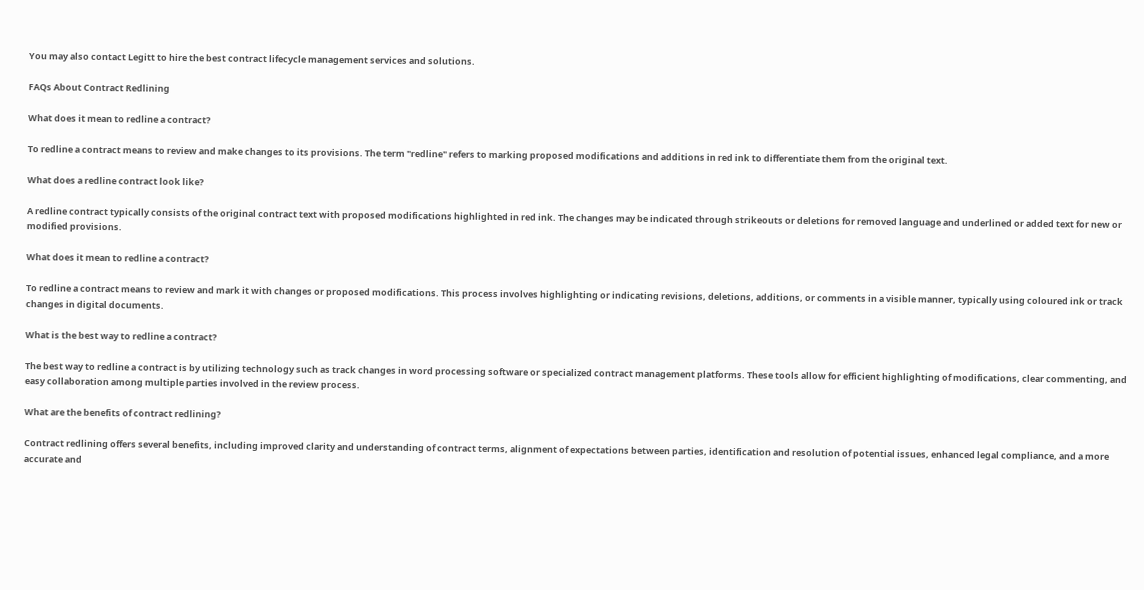You may also contact Legitt to hire the best contract lifecycle management services and solutions.

FAQs About Contract Redlining

What does it mean to redline a contract?

To redline a contract means to review and make changes to its provisions. The term "redline" refers to marking proposed modifications and additions in red ink to differentiate them from the original text.

What does a redline contract look like?

A redline contract typically consists of the original contract text with proposed modifications highlighted in red ink. The changes may be indicated through strikeouts or deletions for removed language and underlined or added text for new or modified provisions.

What does it mean to redline a contract?

To redline a contract means to review and mark it with changes or proposed modifications. This process involves highlighting or indicating revisions, deletions, additions, or comments in a visible manner, typically using coloured ink or track changes in digital documents.

What is the best way to redline a contract?

The best way to redline a contract is by utilizing technology such as track changes in word processing software or specialized contract management platforms. These tools allow for efficient highlighting of modifications, clear commenting, and easy collaboration among multiple parties involved in the review process.

What are the benefits of contract redlining?

Contract redlining offers several benefits, including improved clarity and understanding of contract terms, alignment of expectations between parties, identification and resolution of potential issues, enhanced legal compliance, and a more accurate and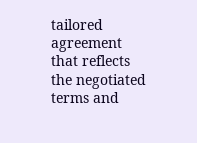tailored agreement that reflects the negotiated terms and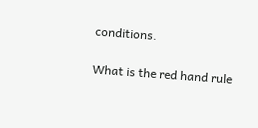conditions.

What is the red hand rule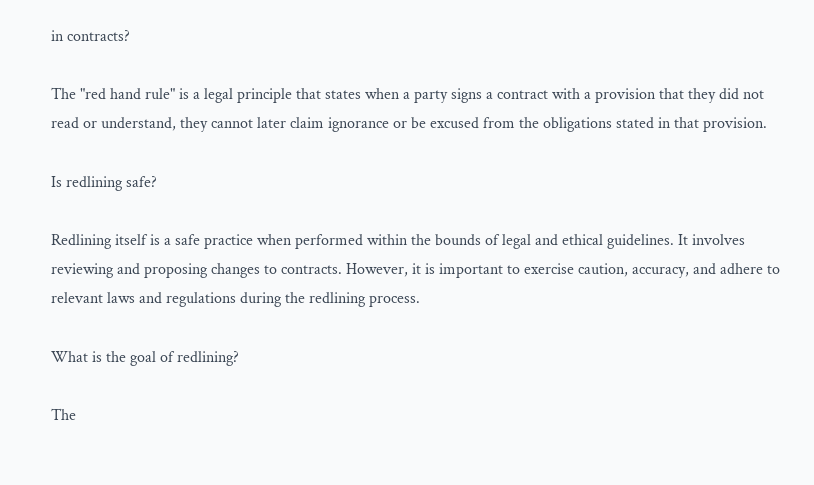in contracts?

The "red hand rule" is a legal principle that states when a party signs a contract with a provision that they did not read or understand, they cannot later claim ignorance or be excused from the obligations stated in that provision.

Is redlining safe?

Redlining itself is a safe practice when performed within the bounds of legal and ethical guidelines. It involves reviewing and proposing changes to contracts. However, it is important to exercise caution, accuracy, and adhere to relevant laws and regulations during the redlining process.

What is the goal of redlining?

The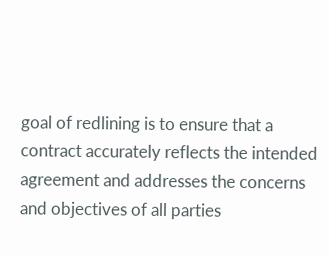goal of redlining is to ensure that a contract accurately reflects the intended agreement and addresses the concerns and objectives of all parties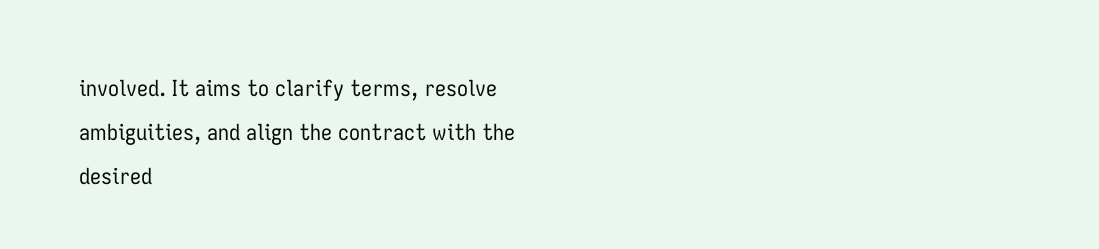involved. It aims to clarify terms, resolve ambiguities, and align the contract with the desired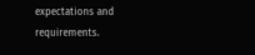expectations and requirements.